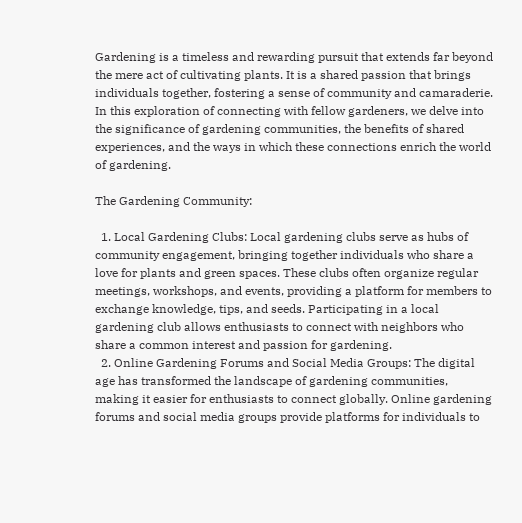Gardening is a timeless and rewarding pursuit that extends far beyond the mere act of cultivating plants. It is a shared passion that brings individuals together, fostering a sense of community and camaraderie. In this exploration of connecting with fellow gardeners, we delve into the significance of gardening communities, the benefits of shared experiences, and the ways in which these connections enrich the world of gardening.

The Gardening Community:

  1. Local Gardening Clubs: Local gardening clubs serve as hubs of community engagement, bringing together individuals who share a love for plants and green spaces. These clubs often organize regular meetings, workshops, and events, providing a platform for members to exchange knowledge, tips, and seeds. Participating in a local gardening club allows enthusiasts to connect with neighbors who share a common interest and passion for gardening.
  2. Online Gardening Forums and Social Media Groups: The digital age has transformed the landscape of gardening communities, making it easier for enthusiasts to connect globally. Online gardening forums and social media groups provide platforms for individuals to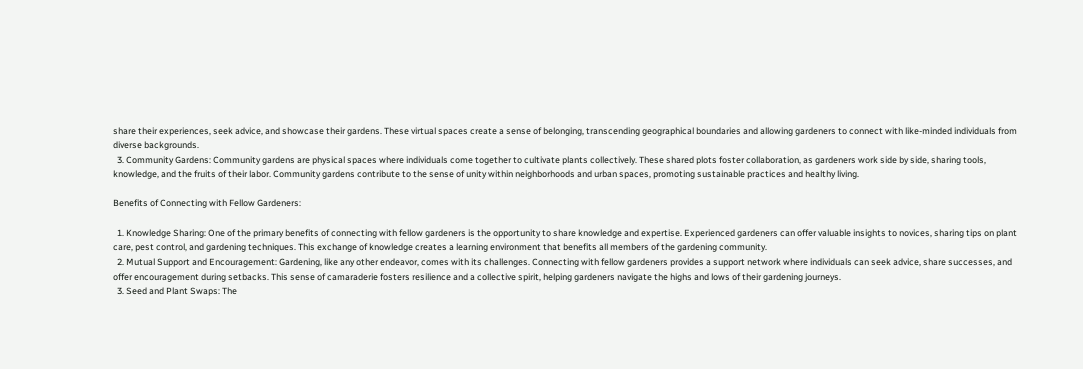share their experiences, seek advice, and showcase their gardens. These virtual spaces create a sense of belonging, transcending geographical boundaries and allowing gardeners to connect with like-minded individuals from diverse backgrounds.
  3. Community Gardens: Community gardens are physical spaces where individuals come together to cultivate plants collectively. These shared plots foster collaboration, as gardeners work side by side, sharing tools, knowledge, and the fruits of their labor. Community gardens contribute to the sense of unity within neighborhoods and urban spaces, promoting sustainable practices and healthy living.

Benefits of Connecting with Fellow Gardeners:

  1. Knowledge Sharing: One of the primary benefits of connecting with fellow gardeners is the opportunity to share knowledge and expertise. Experienced gardeners can offer valuable insights to novices, sharing tips on plant care, pest control, and gardening techniques. This exchange of knowledge creates a learning environment that benefits all members of the gardening community.
  2. Mutual Support and Encouragement: Gardening, like any other endeavor, comes with its challenges. Connecting with fellow gardeners provides a support network where individuals can seek advice, share successes, and offer encouragement during setbacks. This sense of camaraderie fosters resilience and a collective spirit, helping gardeners navigate the highs and lows of their gardening journeys.
  3. Seed and Plant Swaps: The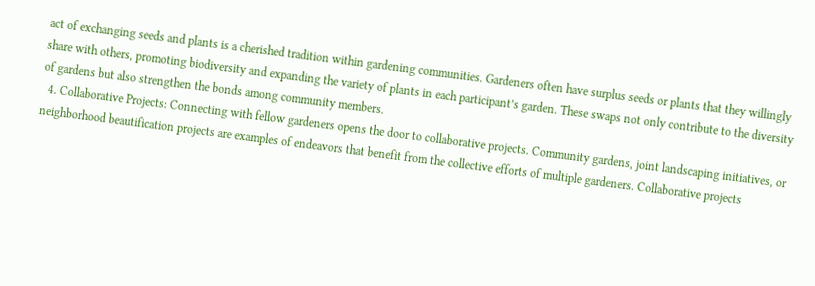act of exchanging seeds and plants is a cherished tradition within gardening communities. Gardeners often have surplus seeds or plants that they willingly share with others, promoting biodiversity and expanding the variety of plants in each participant’s garden. These swaps not only contribute to the diversity of gardens but also strengthen the bonds among community members.
  4. Collaborative Projects: Connecting with fellow gardeners opens the door to collaborative projects. Community gardens, joint landscaping initiatives, or neighborhood beautification projects are examples of endeavors that benefit from the collective efforts of multiple gardeners. Collaborative projects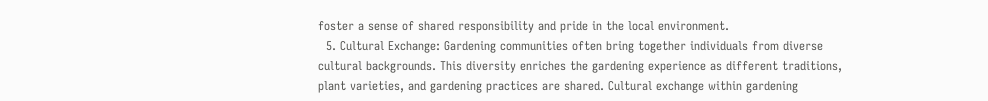foster a sense of shared responsibility and pride in the local environment.
  5. Cultural Exchange: Gardening communities often bring together individuals from diverse cultural backgrounds. This diversity enriches the gardening experience as different traditions, plant varieties, and gardening practices are shared. Cultural exchange within gardening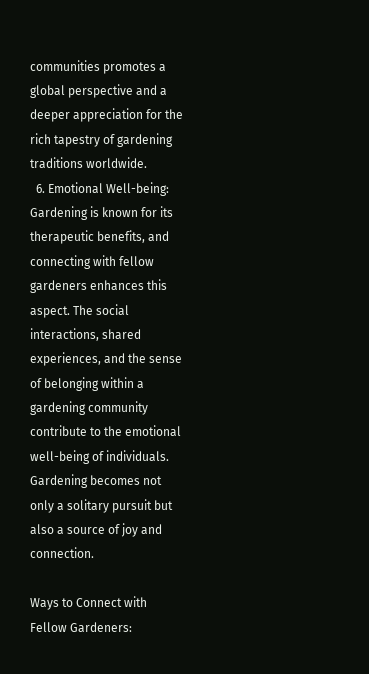communities promotes a global perspective and a deeper appreciation for the rich tapestry of gardening traditions worldwide.
  6. Emotional Well-being: Gardening is known for its therapeutic benefits, and connecting with fellow gardeners enhances this aspect. The social interactions, shared experiences, and the sense of belonging within a gardening community contribute to the emotional well-being of individuals. Gardening becomes not only a solitary pursuit but also a source of joy and connection.

Ways to Connect with Fellow Gardeners: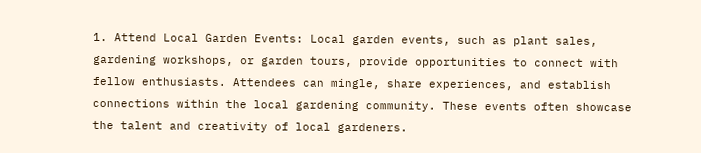1. Attend Local Garden Events: Local garden events, such as plant sales, gardening workshops, or garden tours, provide opportunities to connect with fellow enthusiasts. Attendees can mingle, share experiences, and establish connections within the local gardening community. These events often showcase the talent and creativity of local gardeners.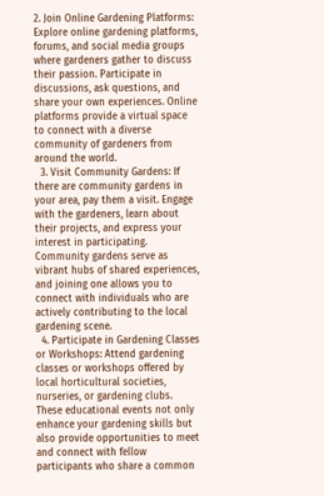2. Join Online Gardening Platforms: Explore online gardening platforms, forums, and social media groups where gardeners gather to discuss their passion. Participate in discussions, ask questions, and share your own experiences. Online platforms provide a virtual space to connect with a diverse community of gardeners from around the world.
  3. Visit Community Gardens: If there are community gardens in your area, pay them a visit. Engage with the gardeners, learn about their projects, and express your interest in participating. Community gardens serve as vibrant hubs of shared experiences, and joining one allows you to connect with individuals who are actively contributing to the local gardening scene.
  4. Participate in Gardening Classes or Workshops: Attend gardening classes or workshops offered by local horticultural societies, nurseries, or gardening clubs. These educational events not only enhance your gardening skills but also provide opportunities to meet and connect with fellow participants who share a common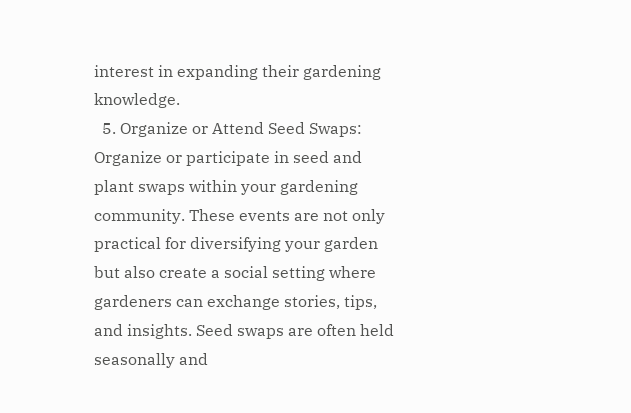interest in expanding their gardening knowledge.
  5. Organize or Attend Seed Swaps: Organize or participate in seed and plant swaps within your gardening community. These events are not only practical for diversifying your garden but also create a social setting where gardeners can exchange stories, tips, and insights. Seed swaps are often held seasonally and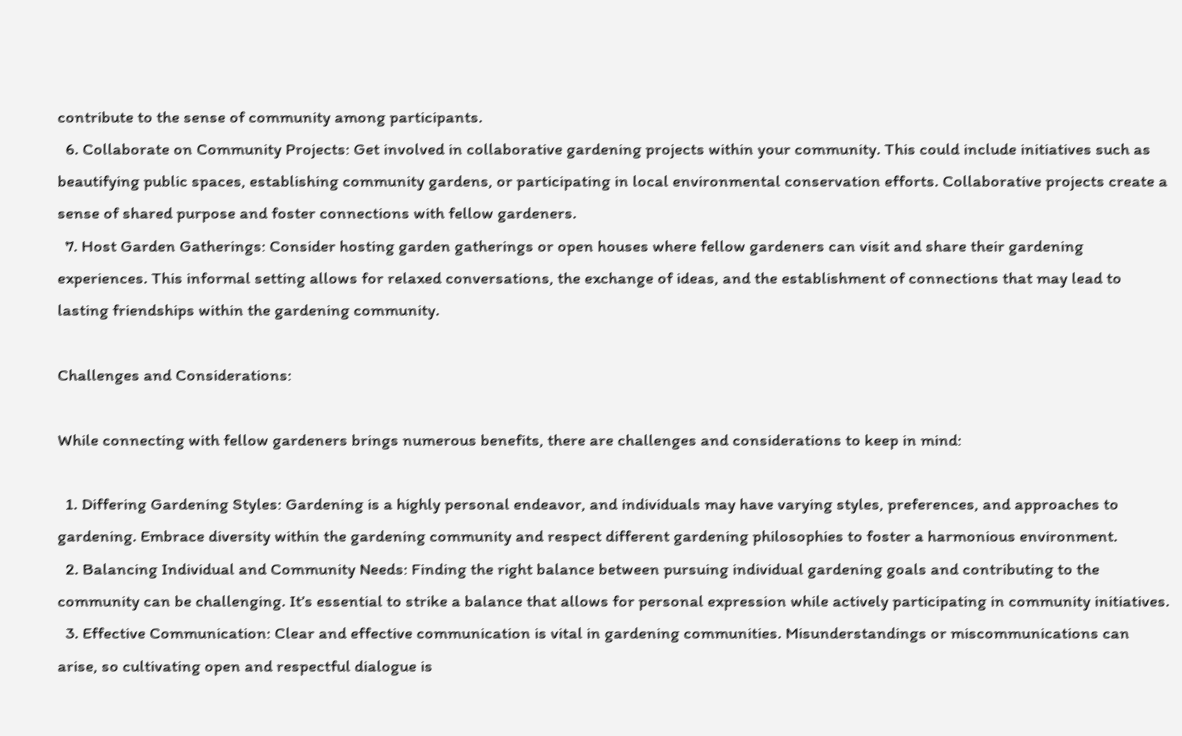contribute to the sense of community among participants.
  6. Collaborate on Community Projects: Get involved in collaborative gardening projects within your community. This could include initiatives such as beautifying public spaces, establishing community gardens, or participating in local environmental conservation efforts. Collaborative projects create a sense of shared purpose and foster connections with fellow gardeners.
  7. Host Garden Gatherings: Consider hosting garden gatherings or open houses where fellow gardeners can visit and share their gardening experiences. This informal setting allows for relaxed conversations, the exchange of ideas, and the establishment of connections that may lead to lasting friendships within the gardening community.

Challenges and Considerations:

While connecting with fellow gardeners brings numerous benefits, there are challenges and considerations to keep in mind:

  1. Differing Gardening Styles: Gardening is a highly personal endeavor, and individuals may have varying styles, preferences, and approaches to gardening. Embrace diversity within the gardening community and respect different gardening philosophies to foster a harmonious environment.
  2. Balancing Individual and Community Needs: Finding the right balance between pursuing individual gardening goals and contributing to the community can be challenging. It’s essential to strike a balance that allows for personal expression while actively participating in community initiatives.
  3. Effective Communication: Clear and effective communication is vital in gardening communities. Misunderstandings or miscommunications can arise, so cultivating open and respectful dialogue is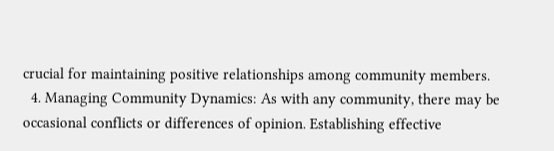crucial for maintaining positive relationships among community members.
  4. Managing Community Dynamics: As with any community, there may be occasional conflicts or differences of opinion. Establishing effective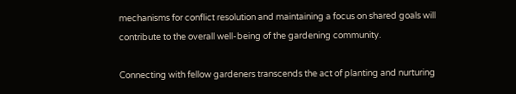mechanisms for conflict resolution and maintaining a focus on shared goals will contribute to the overall well-being of the gardening community.

Connecting with fellow gardeners transcends the act of planting and nurturing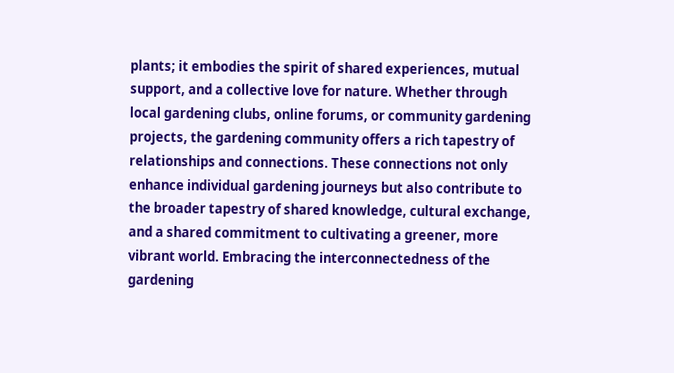plants; it embodies the spirit of shared experiences, mutual support, and a collective love for nature. Whether through local gardening clubs, online forums, or community gardening projects, the gardening community offers a rich tapestry of relationships and connections. These connections not only enhance individual gardening journeys but also contribute to the broader tapestry of shared knowledge, cultural exchange, and a shared commitment to cultivating a greener, more vibrant world. Embracing the interconnectedness of the gardening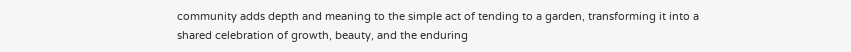community adds depth and meaning to the simple act of tending to a garden, transforming it into a shared celebration of growth, beauty, and the enduring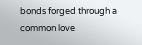bonds forged through a common love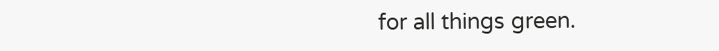for all things green.